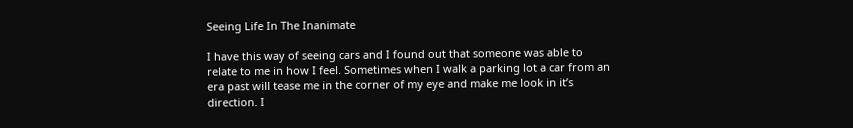Seeing Life In The Inanimate

I have this way of seeing cars and I found out that someone was able to relate to me in how I feel. Sometimes when I walk a parking lot a car from an era past will tease me in the corner of my eye and make me look in it’s direction. I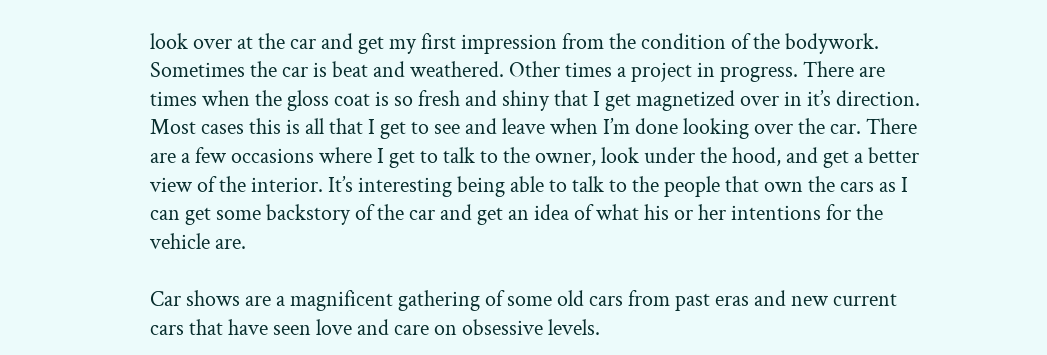look over at the car and get my first impression from the condition of the bodywork. Sometimes the car is beat and weathered. Other times a project in progress. There are times when the gloss coat is so fresh and shiny that I get magnetized over in it’s direction. Most cases this is all that I get to see and leave when I’m done looking over the car. There are a few occasions where I get to talk to the owner, look under the hood, and get a better view of the interior. It’s interesting being able to talk to the people that own the cars as I can get some backstory of the car and get an idea of what his or her intentions for the vehicle are.

Car shows are a magnificent gathering of some old cars from past eras and new current cars that have seen love and care on obsessive levels.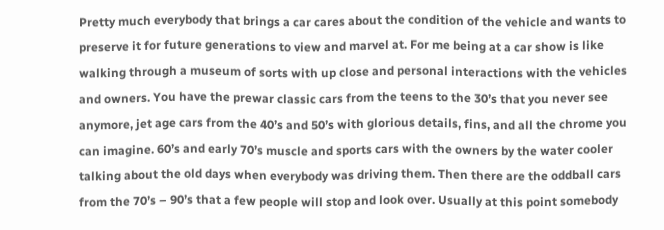Pretty much everybody that brings a car cares about the condition of the vehicle and wants to preserve it for future generations to view and marvel at. For me being at a car show is like walking through a museum of sorts with up close and personal interactions with the vehicles and owners. You have the prewar classic cars from the teens to the 30’s that you never see anymore, jet age cars from the 40’s and 50’s with glorious details, fins, and all the chrome you can imagine. 60’s and early 70’s muscle and sports cars with the owners by the water cooler talking about the old days when everybody was driving them. Then there are the oddball cars from the 70’s – 90’s that a few people will stop and look over. Usually at this point somebody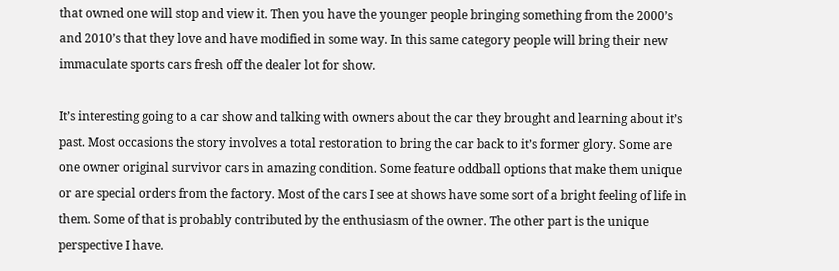that owned one will stop and view it. Then you have the younger people bringing something from the 2000’s and 2010’s that they love and have modified in some way. In this same category people will bring their new immaculate sports cars fresh off the dealer lot for show.

It’s interesting going to a car show and talking with owners about the car they brought and learning about it’s past. Most occasions the story involves a total restoration to bring the car back to it’s former glory. Some are one owner original survivor cars in amazing condition. Some feature oddball options that make them unique or are special orders from the factory. Most of the cars I see at shows have some sort of a bright feeling of life in them. Some of that is probably contributed by the enthusiasm of the owner. The other part is the unique perspective I have.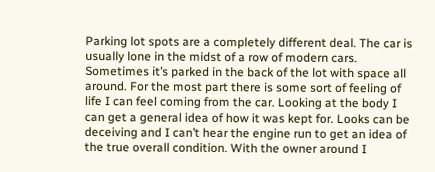Parking lot spots are a completely different deal. The car is usually lone in the midst of a row of modern cars. Sometimes it’s parked in the back of the lot with space all around. For the most part there is some sort of feeling of life I can feel coming from the car. Looking at the body I can get a general idea of how it was kept for. Looks can be deceiving and I can’t hear the engine run to get an idea of the true overall condition. With the owner around I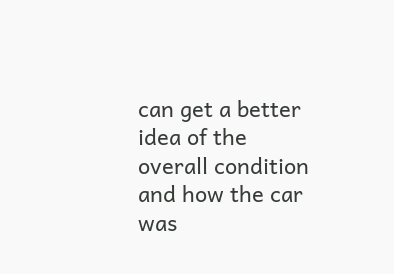can get a better idea of the overall condition and how the car was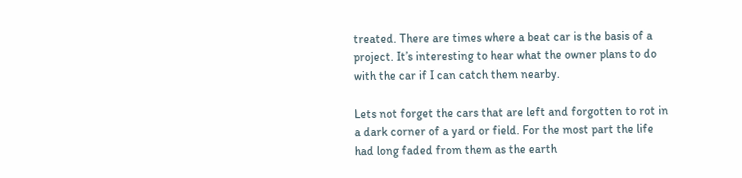treated. There are times where a beat car is the basis of a project. It’s interesting to hear what the owner plans to do with the car if I can catch them nearby.

Lets not forget the cars that are left and forgotten to rot in a dark corner of a yard or field. For the most part the life had long faded from them as the earth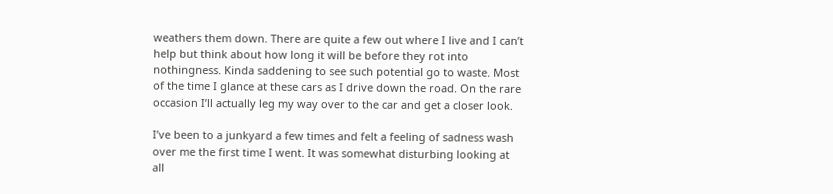weathers them down. There are quite a few out where I live and I can’t help but think about how long it will be before they rot into nothingness. Kinda saddening to see such potential go to waste. Most of the time I glance at these cars as I drive down the road. On the rare occasion I’ll actually leg my way over to the car and get a closer look.

I’ve been to a junkyard a few times and felt a feeling of sadness wash over me the first time I went. It was somewhat disturbing looking at all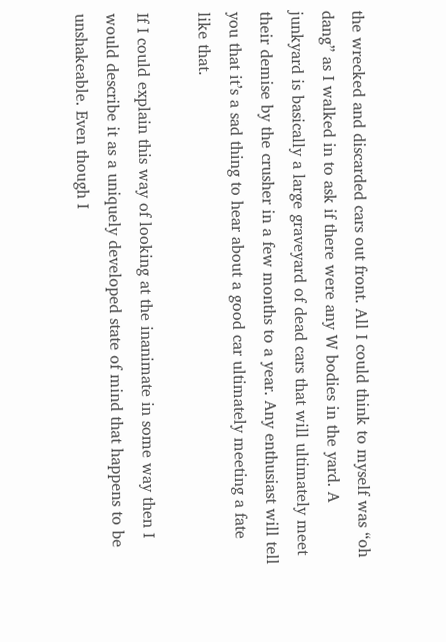the wrecked and discarded cars out front. All I could think to myself was “oh dang” as I walked in to ask if there were any W bodies in the yard. A junkyard is basically a large graveyard of dead cars that will ultimately meet their demise by the crusher in a few months to a year. Any enthusiast will tell you that it’s a sad thing to hear about a good car ultimately meeting a fate like that.

If I could explain this way of looking at the inanimate in some way then I would describe it as a uniquely developed state of mind that happens to be unshakeable. Even though I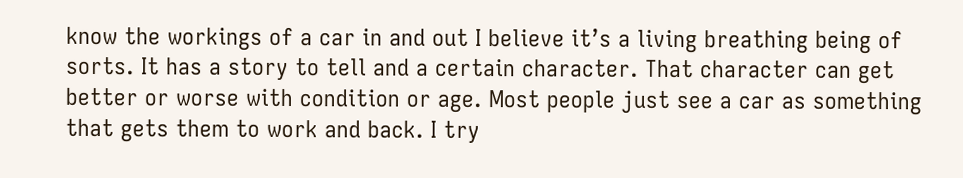know the workings of a car in and out I believe it’s a living breathing being of sorts. It has a story to tell and a certain character. That character can get better or worse with condition or age. Most people just see a car as something that gets them to work and back. I try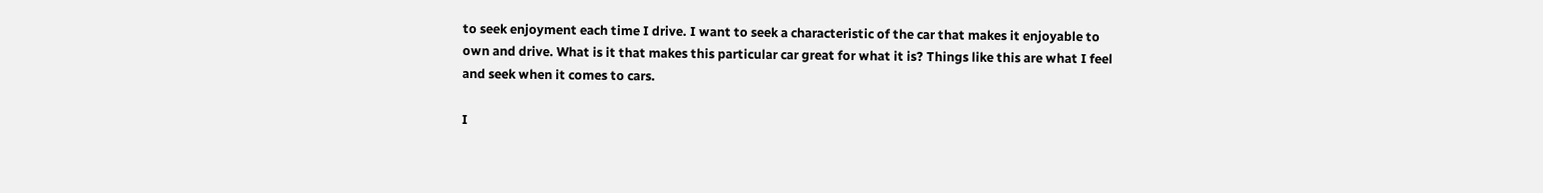to seek enjoyment each time I drive. I want to seek a characteristic of the car that makes it enjoyable to own and drive. What is it that makes this particular car great for what it is? Things like this are what I feel and seek when it comes to cars.

I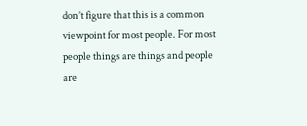don’t figure that this is a common viewpoint for most people. For most people things are things and people are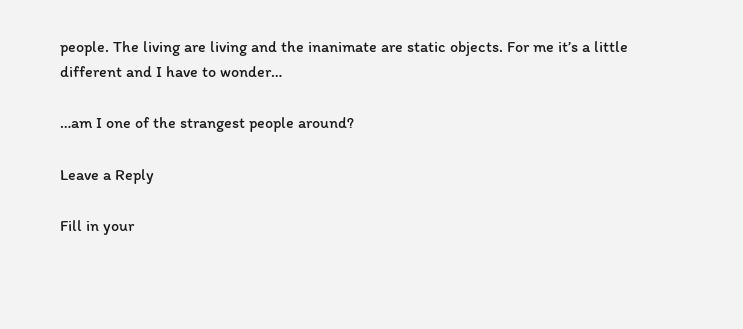people. The living are living and the inanimate are static objects. For me it’s a little different and I have to wonder…

…am I one of the strangest people around?

Leave a Reply

Fill in your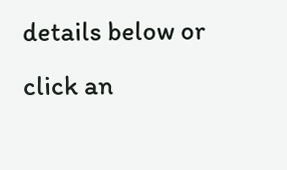details below or click an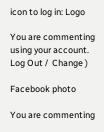icon to log in: Logo

You are commenting using your account. Log Out /  Change )

Facebook photo

You are commenting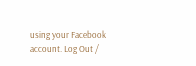using your Facebook account. Log Out /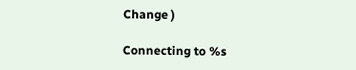Change )

Connecting to %s